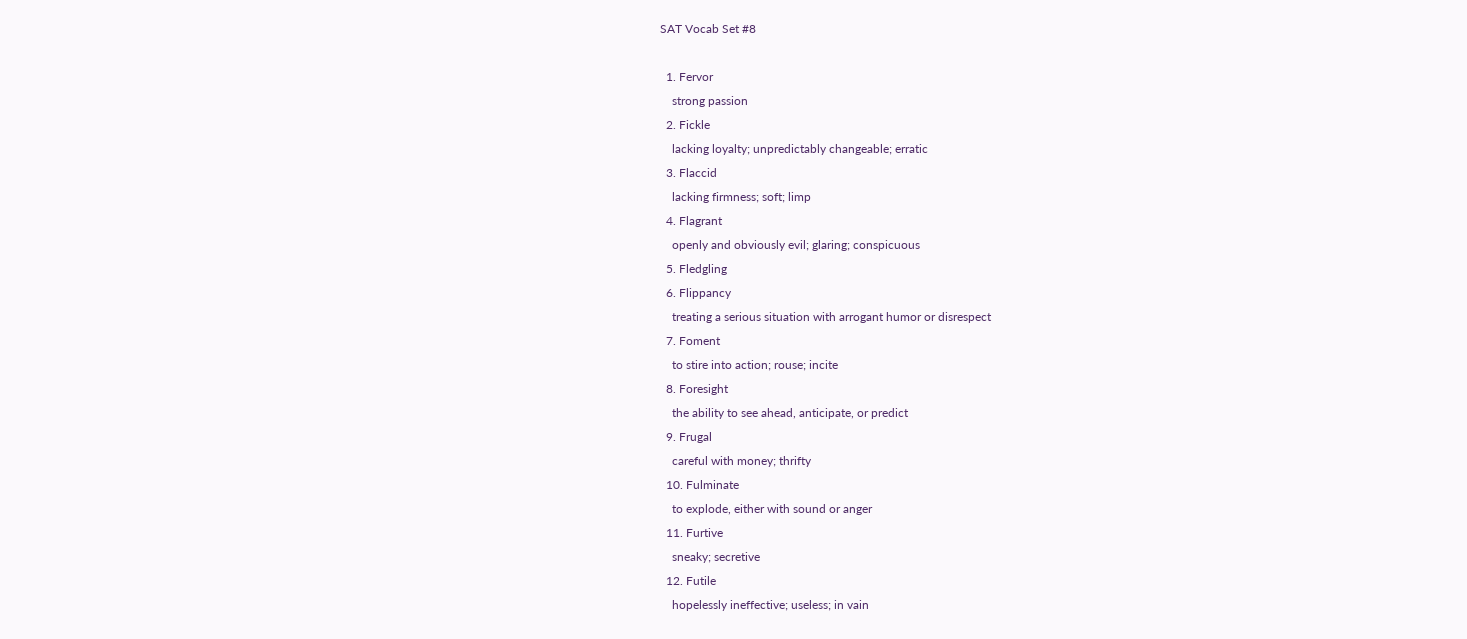SAT Vocab Set #8

  1. Fervor
    strong passion
  2. Fickle
    lacking loyalty; unpredictably changeable; erratic
  3. Flaccid
    lacking firmness; soft; limp
  4. Flagrant
    openly and obviously evil; glaring; conspicuous
  5. Fledgling
  6. Flippancy
    treating a serious situation with arrogant humor or disrespect
  7. Foment
    to stire into action; rouse; incite
  8. Foresight
    the ability to see ahead, anticipate, or predict
  9. Frugal
    careful with money; thrifty
  10. Fulminate
    to explode, either with sound or anger
  11. Furtive
    sneaky; secretive
  12. Futile
    hopelessly ineffective; useless; in vain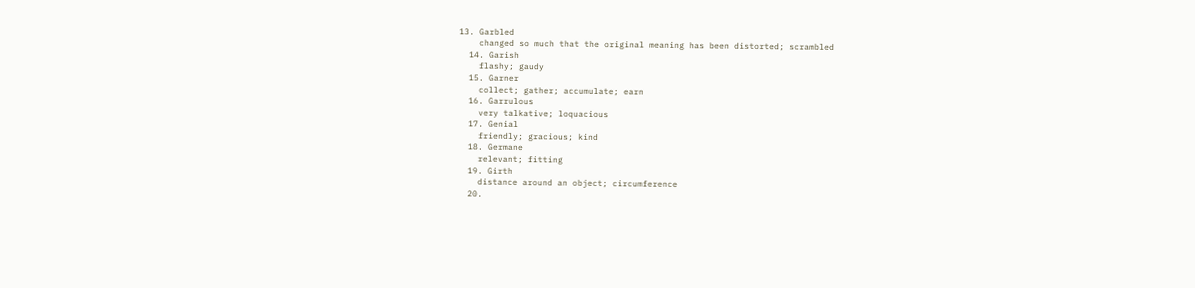13. Garbled
    changed so much that the original meaning has been distorted; scrambled
  14. Garish
    flashy; gaudy
  15. Garner
    collect; gather; accumulate; earn
  16. Garrulous
    very talkative; loquacious
  17. Genial
    friendly; gracious; kind
  18. Germane
    relevant; fitting
  19. Girth
    distance around an object; circumference
  20.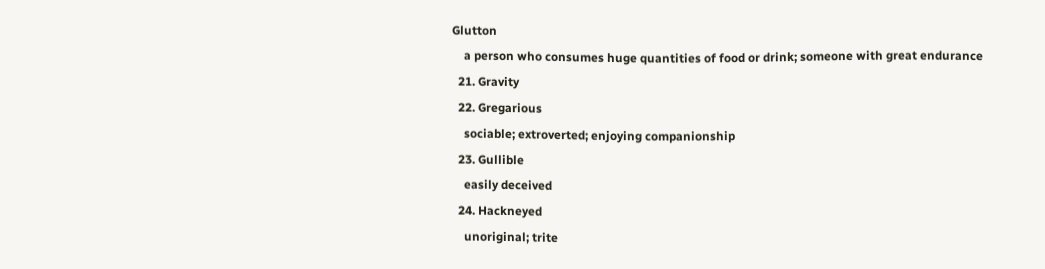Glutton
    a person who consumes huge quantities of food or drink; someone with great endurance
  21. Gravity
  22. Gregarious
    sociable; extroverted; enjoying companionship
  23. Gullible
    easily deceived
  24. Hackneyed
    unoriginal; trite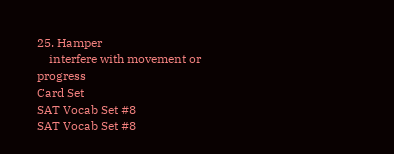25. Hamper
    interfere with movement or progress
Card Set
SAT Vocab Set #8
SAT Vocab Set #8